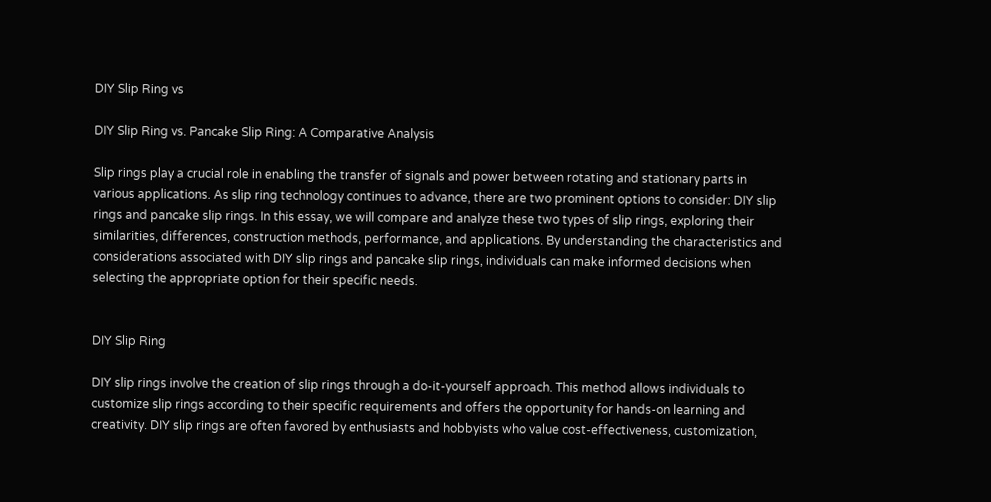DIY Slip Ring vs

DIY Slip Ring vs. Pancake Slip Ring: A Comparative Analysis

Slip rings play a crucial role in enabling the transfer of signals and power between rotating and stationary parts in various applications. As slip ring technology continues to advance, there are two prominent options to consider: DIY slip rings and pancake slip rings. In this essay, we will compare and analyze these two types of slip rings, exploring their similarities, differences, construction methods, performance, and applications. By understanding the characteristics and considerations associated with DIY slip rings and pancake slip rings, individuals can make informed decisions when selecting the appropriate option for their specific needs.


DIY Slip Ring

DIY slip rings involve the creation of slip rings through a do-it-yourself approach. This method allows individuals to customize slip rings according to their specific requirements and offers the opportunity for hands-on learning and creativity. DIY slip rings are often favored by enthusiasts and hobbyists who value cost-effectiveness, customization,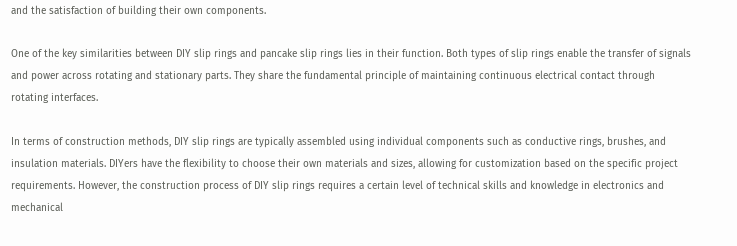and the satisfaction of building their own components.

One of the key similarities between DIY slip rings and pancake slip rings lies in their function. Both types of slip rings enable the transfer of signals and power across rotating and stationary parts. They share the fundamental principle of maintaining continuous electrical contact through rotating interfaces.

In terms of construction methods, DIY slip rings are typically assembled using individual components such as conductive rings, brushes, and insulation materials. DIYers have the flexibility to choose their own materials and sizes, allowing for customization based on the specific project requirements. However, the construction process of DIY slip rings requires a certain level of technical skills and knowledge in electronics and mechanical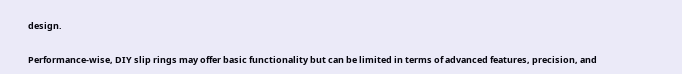design.

Performance-wise, DIY slip rings may offer basic functionality but can be limited in terms of advanced features, precision, and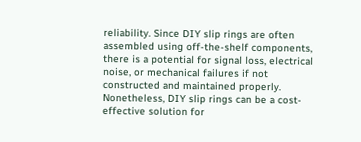reliability. Since DIY slip rings are often assembled using off-the-shelf components, there is a potential for signal loss, electrical noise, or mechanical failures if not constructed and maintained properly. Nonetheless, DIY slip rings can be a cost-effective solution for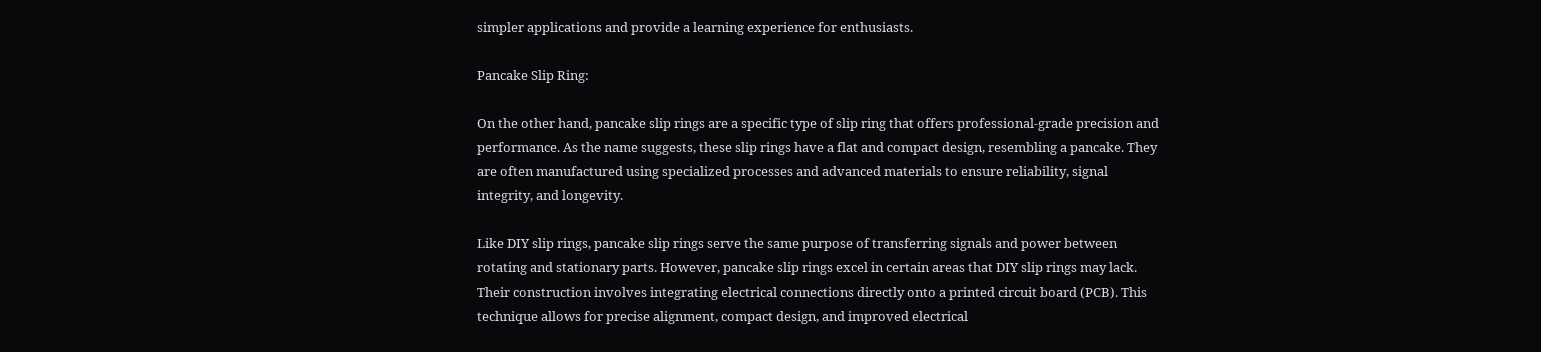simpler applications and provide a learning experience for enthusiasts.

Pancake Slip Ring:

On the other hand, pancake slip rings are a specific type of slip ring that offers professional-grade precision and performance. As the name suggests, these slip rings have a flat and compact design, resembling a pancake. They are often manufactured using specialized processes and advanced materials to ensure reliability, signal integrity, and longevity.

Like DIY slip rings, pancake slip rings serve the same purpose of transferring signals and power between rotating and stationary parts. However, pancake slip rings excel in certain areas that DIY slip rings may lack. Their construction involves integrating electrical connections directly onto a printed circuit board (PCB). This technique allows for precise alignment, compact design, and improved electrical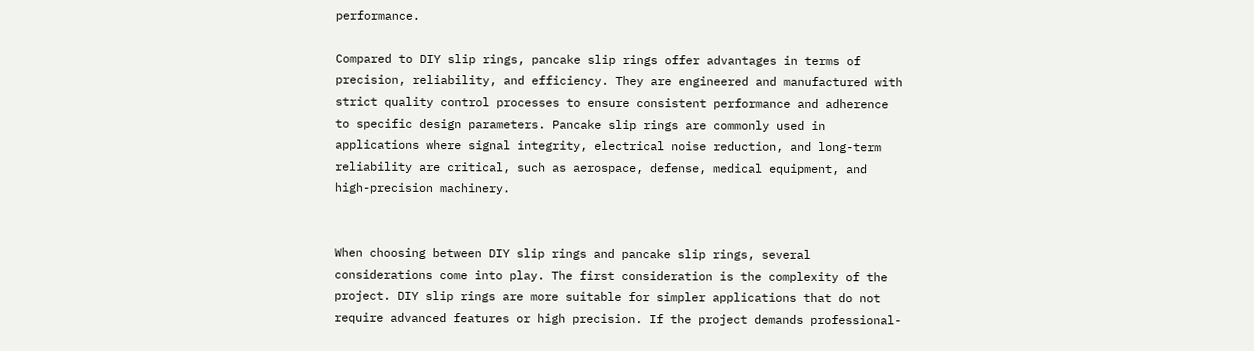performance.

Compared to DIY slip rings, pancake slip rings offer advantages in terms of precision, reliability, and efficiency. They are engineered and manufactured with strict quality control processes to ensure consistent performance and adherence to specific design parameters. Pancake slip rings are commonly used in applications where signal integrity, electrical noise reduction, and long-term reliability are critical, such as aerospace, defense, medical equipment, and high-precision machinery.


When choosing between DIY slip rings and pancake slip rings, several considerations come into play. The first consideration is the complexity of the project. DIY slip rings are more suitable for simpler applications that do not require advanced features or high precision. If the project demands professional-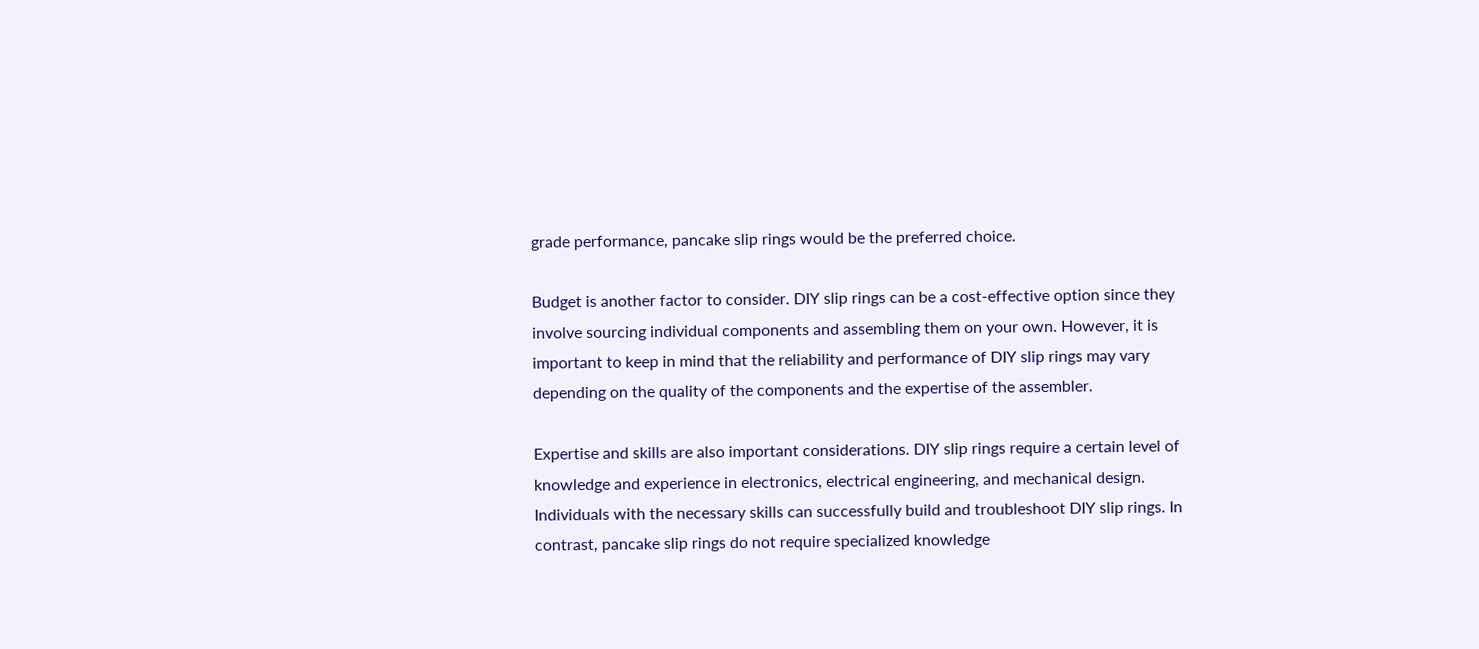grade performance, pancake slip rings would be the preferred choice.

Budget is another factor to consider. DIY slip rings can be a cost-effective option since they involve sourcing individual components and assembling them on your own. However, it is important to keep in mind that the reliability and performance of DIY slip rings may vary depending on the quality of the components and the expertise of the assembler.

Expertise and skills are also important considerations. DIY slip rings require a certain level of knowledge and experience in electronics, electrical engineering, and mechanical design. Individuals with the necessary skills can successfully build and troubleshoot DIY slip rings. In contrast, pancake slip rings do not require specialized knowledge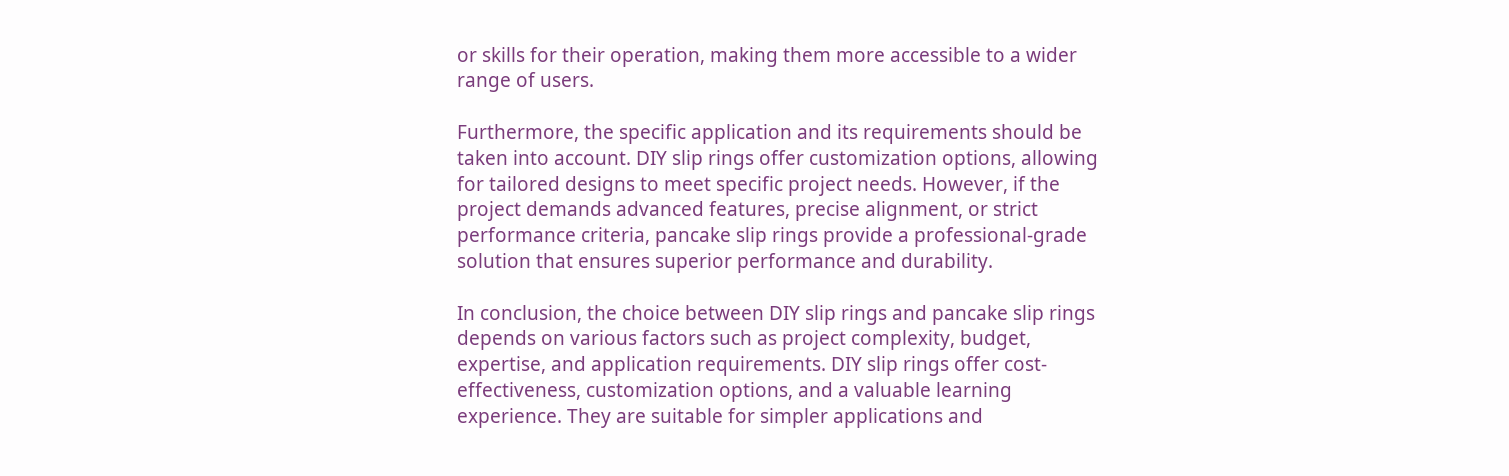or skills for their operation, making them more accessible to a wider range of users.

Furthermore, the specific application and its requirements should be taken into account. DIY slip rings offer customization options, allowing for tailored designs to meet specific project needs. However, if the project demands advanced features, precise alignment, or strict performance criteria, pancake slip rings provide a professional-grade solution that ensures superior performance and durability.

In conclusion, the choice between DIY slip rings and pancake slip rings depends on various factors such as project complexity, budget, expertise, and application requirements. DIY slip rings offer cost-effectiveness, customization options, and a valuable learning experience. They are suitable for simpler applications and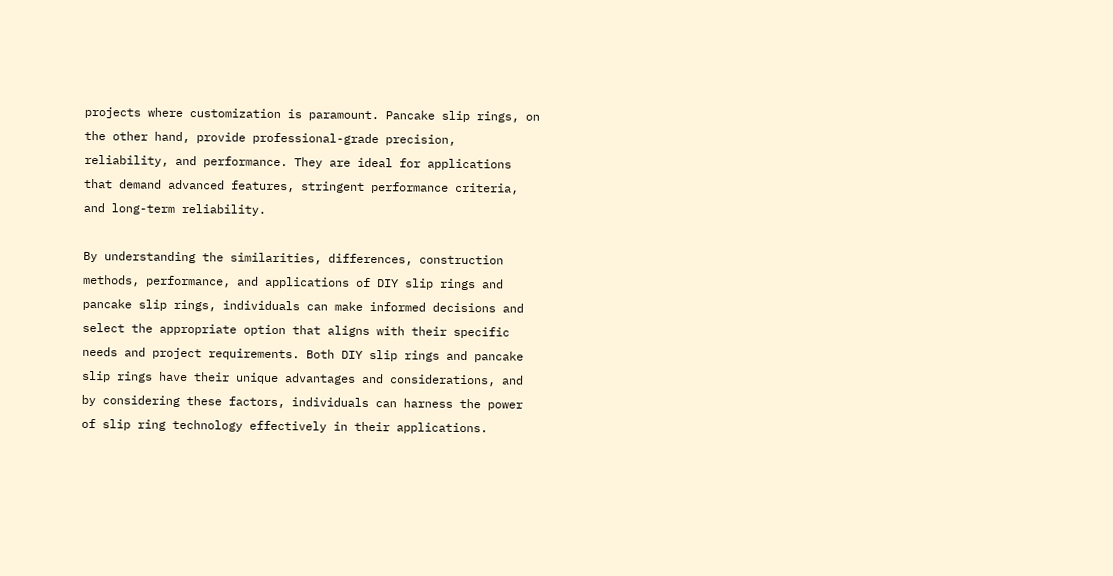projects where customization is paramount. Pancake slip rings, on the other hand, provide professional-grade precision, reliability, and performance. They are ideal for applications that demand advanced features, stringent performance criteria, and long-term reliability.

By understanding the similarities, differences, construction methods, performance, and applications of DIY slip rings and pancake slip rings, individuals can make informed decisions and select the appropriate option that aligns with their specific needs and project requirements. Both DIY slip rings and pancake slip rings have their unique advantages and considerations, and by considering these factors, individuals can harness the power of slip ring technology effectively in their applications.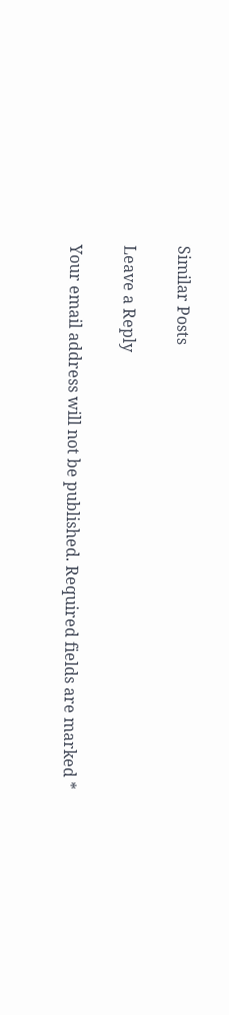Similar Posts

Leave a Reply

Your email address will not be published. Required fields are marked *